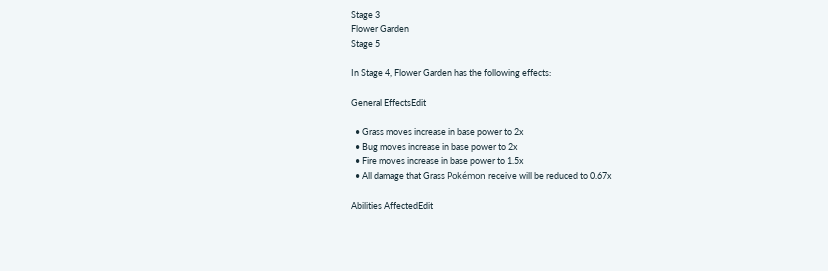Stage 3
Flower Garden
Stage 5

In Stage 4, Flower Garden has the following effects:

General EffectsEdit

  • Grass moves increase in base power to 2x
  • Bug moves increase in base power to 2x
  • Fire moves increase in base power to 1.5x
  • All damage that Grass Pokémon receive will be reduced to 0.67x

Abilities AffectedEdit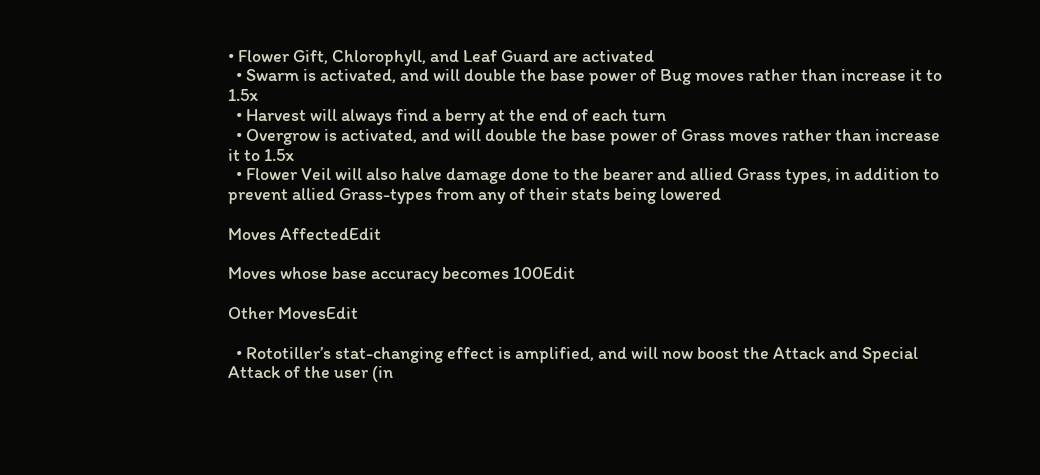• Flower Gift, Chlorophyll, and Leaf Guard are activated
  • Swarm is activated, and will double the base power of Bug moves rather than increase it to 1.5x
  • Harvest will always find a berry at the end of each turn
  • Overgrow is activated, and will double the base power of Grass moves rather than increase it to 1.5x
  • Flower Veil will also halve damage done to the bearer and allied Grass types, in addition to prevent allied Grass-types from any of their stats being lowered

Moves AffectedEdit

Moves whose base accuracy becomes 100Edit

Other MovesEdit

  • Rototiller’s stat-changing effect is amplified, and will now boost the Attack and Special Attack of the user (in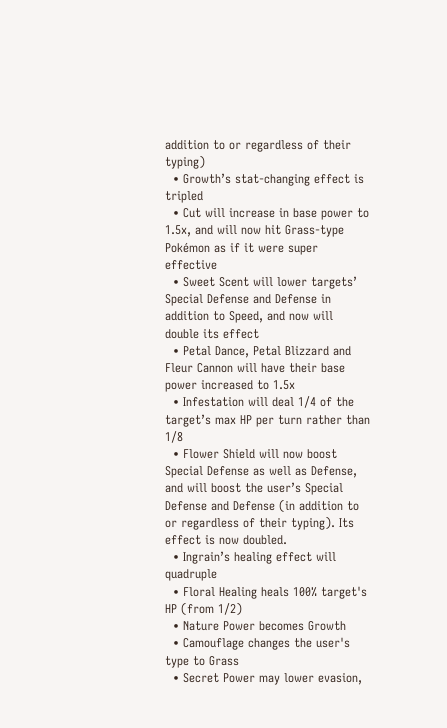addition to or regardless of their typing)
  • Growth’s stat-changing effect is tripled
  • Cut will increase in base power to 1.5x, and will now hit Grass-type Pokémon as if it were super effective
  • Sweet Scent will lower targets’ Special Defense and Defense in addition to Speed, and now will double its effect
  • Petal Dance, Petal Blizzard and Fleur Cannon will have their base power increased to 1.5x
  • Infestation will deal 1/4 of the target’s max HP per turn rather than 1/8
  • Flower Shield will now boost Special Defense as well as Defense, and will boost the user’s Special Defense and Defense (in addition to or regardless of their typing). Its effect is now doubled.
  • Ingrain’s healing effect will quadruple
  • Floral Healing heals 100% target's HP (from 1/2)
  • Nature Power becomes Growth
  • Camouflage changes the user's type to Grass
  • Secret Power may lower evasion,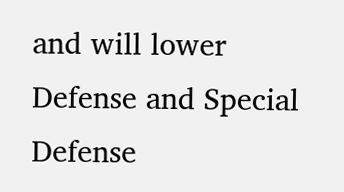and will lower Defense and Special Defense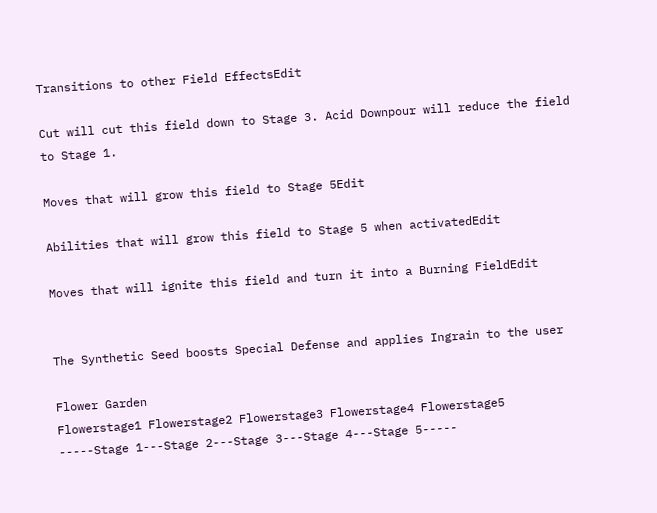Transitions to other Field EffectsEdit

Cut will cut this field down to Stage 3. Acid Downpour will reduce the field to Stage 1.

Moves that will grow this field to Stage 5Edit

Abilities that will grow this field to Stage 5 when activatedEdit

Moves that will ignite this field and turn it into a Burning FieldEdit


The Synthetic Seed boosts Special Defense and applies Ingrain to the user

Flower Garden
Flowerstage1 Flowerstage2 Flowerstage3 Flowerstage4 Flowerstage5
-----Stage 1---Stage 2---Stage 3---Stage 4---Stage 5-----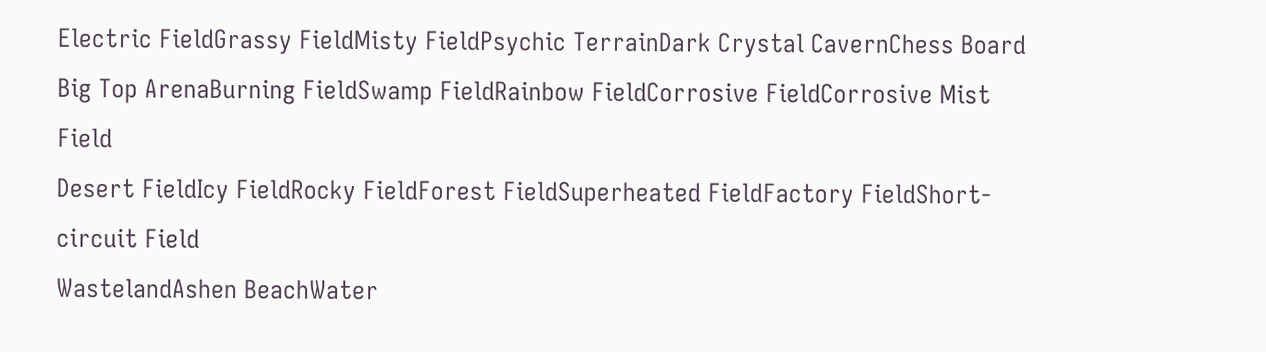Electric FieldGrassy FieldMisty FieldPsychic TerrainDark Crystal CavernChess Board
Big Top ArenaBurning FieldSwamp FieldRainbow FieldCorrosive FieldCorrosive Mist Field
Desert FieldIcy FieldRocky FieldForest FieldSuperheated FieldFactory FieldShort-circuit Field
WastelandAshen BeachWater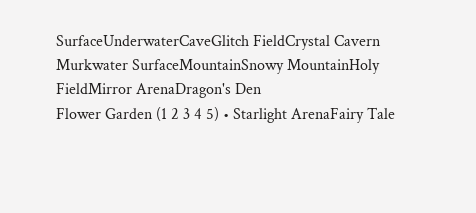SurfaceUnderwaterCaveGlitch FieldCrystal Cavern
Murkwater SurfaceMountainSnowy MountainHoly FieldMirror ArenaDragon's Den
Flower Garden (1 2 3 4 5) • Starlight ArenaFairy Tale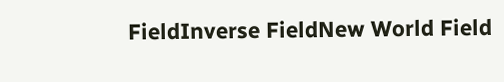FieldInverse FieldNew World Field